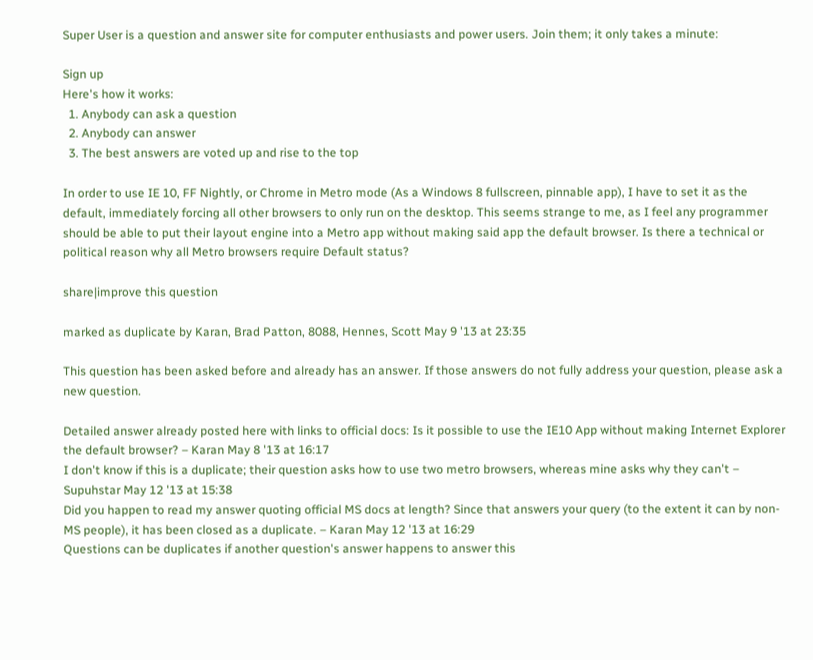Super User is a question and answer site for computer enthusiasts and power users. Join them; it only takes a minute:

Sign up
Here's how it works:
  1. Anybody can ask a question
  2. Anybody can answer
  3. The best answers are voted up and rise to the top

In order to use IE 10, FF Nightly, or Chrome in Metro mode (As a Windows 8 fullscreen, pinnable app), I have to set it as the default, immediately forcing all other browsers to only run on the desktop. This seems strange to me, as I feel any programmer should be able to put their layout engine into a Metro app without making said app the default browser. Is there a technical or political reason why all Metro browsers require Default status?

share|improve this question

marked as duplicate by Karan, Brad Patton, 8088, Hennes, Scott May 9 '13 at 23:35

This question has been asked before and already has an answer. If those answers do not fully address your question, please ask a new question.

Detailed answer already posted here with links to official docs: Is it possible to use the IE10 App without making Internet Explorer the default browser? – Karan May 8 '13 at 16:17
I don't know if this is a duplicate; their question asks how to use two metro browsers, whereas mine asks why they can't – Supuhstar May 12 '13 at 15:38
Did you happen to read my answer quoting official MS docs at length? Since that answers your query (to the extent it can by non-MS people), it has been closed as a duplicate. – Karan May 12 '13 at 16:29
Questions can be duplicates if another question's answer happens to answer this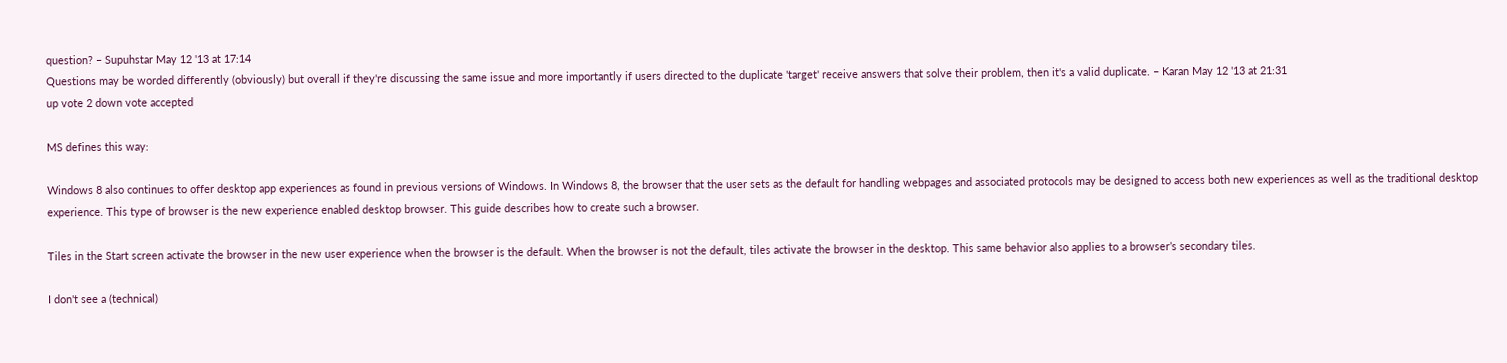question? – Supuhstar May 12 '13 at 17:14
Questions may be worded differently (obviously) but overall if they're discussing the same issue and more importantly if users directed to the duplicate 'target' receive answers that solve their problem, then it's a valid duplicate. – Karan May 12 '13 at 21:31
up vote 2 down vote accepted

MS defines this way:

Windows 8 also continues to offer desktop app experiences as found in previous versions of Windows. In Windows 8, the browser that the user sets as the default for handling webpages and associated protocols may be designed to access both new experiences as well as the traditional desktop experience. This type of browser is the new experience enabled desktop browser. This guide describes how to create such a browser.

Tiles in the Start screen activate the browser in the new user experience when the browser is the default. When the browser is not the default, tiles activate the browser in the desktop. This same behavior also applies to a browser’s secondary tiles.

I don't see a (technical)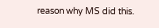reason why MS did this.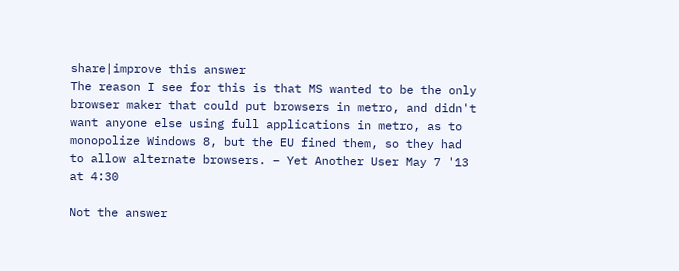share|improve this answer
The reason I see for this is that MS wanted to be the only browser maker that could put browsers in metro, and didn't want anyone else using full applications in metro, as to monopolize Windows 8, but the EU fined them, so they had to allow alternate browsers. – Yet Another User May 7 '13 at 4:30

Not the answer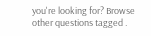you're looking for? Browse other questions tagged .